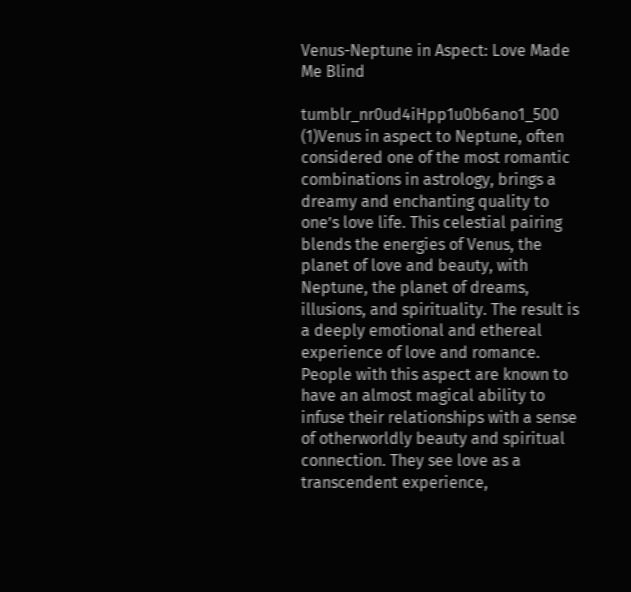Venus-Neptune in Aspect: Love Made Me Blind

tumblr_nr0ud4iHpp1u0b6ano1_500 (1)Venus in aspect to Neptune, often considered one of the most romantic combinations in astrology, brings a dreamy and enchanting quality to one’s love life. This celestial pairing blends the energies of Venus, the planet of love and beauty, with Neptune, the planet of dreams, illusions, and spirituality. The result is a deeply emotional and ethereal experience of love and romance. People with this aspect are known to have an almost magical ability to infuse their relationships with a sense of otherworldly beauty and spiritual connection. They see love as a transcendent experience,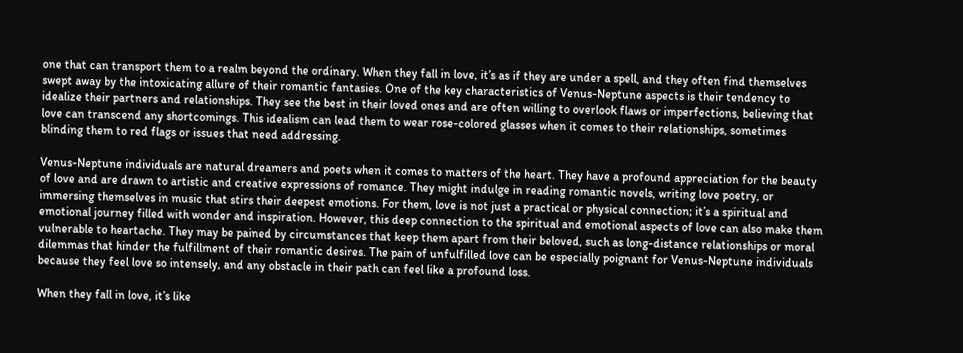one that can transport them to a realm beyond the ordinary. When they fall in love, it’s as if they are under a spell, and they often find themselves swept away by the intoxicating allure of their romantic fantasies. One of the key characteristics of Venus-Neptune aspects is their tendency to idealize their partners and relationships. They see the best in their loved ones and are often willing to overlook flaws or imperfections, believing that love can transcend any shortcomings. This idealism can lead them to wear rose-colored glasses when it comes to their relationships, sometimes blinding them to red flags or issues that need addressing.

Venus-Neptune individuals are natural dreamers and poets when it comes to matters of the heart. They have a profound appreciation for the beauty of love and are drawn to artistic and creative expressions of romance. They might indulge in reading romantic novels, writing love poetry, or immersing themselves in music that stirs their deepest emotions. For them, love is not just a practical or physical connection; it’s a spiritual and emotional journey filled with wonder and inspiration. However, this deep connection to the spiritual and emotional aspects of love can also make them vulnerable to heartache. They may be pained by circumstances that keep them apart from their beloved, such as long-distance relationships or moral dilemmas that hinder the fulfillment of their romantic desires. The pain of unfulfilled love can be especially poignant for Venus-Neptune individuals because they feel love so intensely, and any obstacle in their path can feel like a profound loss.

When they fall in love, it’s like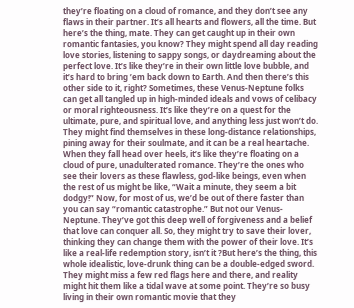they’re floating on a cloud of romance, and they don’t see any flaws in their partner. It’s all hearts and flowers, all the time. But here’s the thing, mate. They can get caught up in their own romantic fantasies, you know? They might spend all day reading love stories, listening to sappy songs, or daydreaming about the perfect love. It’s like they’re in their own little love bubble, and it’s hard to bring ’em back down to Earth. And then there’s this other side to it, right? Sometimes, these Venus-Neptune folks can get all tangled up in high-minded ideals and vows of celibacy or moral righteousness. It’s like they’re on a quest for the ultimate, pure, and spiritual love, and anything less just won’t do. They might find themselves in these long-distance relationships, pining away for their soulmate, and it can be a real heartache. When they fall head over heels, it’s like they’re floating on a cloud of pure, unadulterated romance. They’re the ones who see their lovers as these flawless, god-like beings, even when the rest of us might be like, “Wait a minute, they seem a bit dodgy!” Now, for most of us, we’d be out of there faster than you can say “romantic catastrophe.” But not our Venus-Neptune. They’ve got this deep well of forgiveness and a belief that love can conquer all. So, they might try to save their lover, thinking they can change them with the power of their love. It’s like a real-life redemption story, isn’t it ?But here’s the thing, this whole idealistic, love-drunk thing can be a double-edged sword. They might miss a few red flags here and there, and reality might hit them like a tidal wave at some point. They’re so busy living in their own romantic movie that they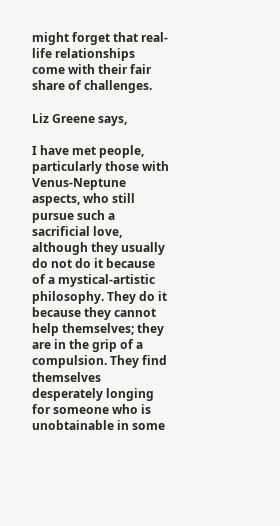might forget that real-life relationships come with their fair share of challenges.

Liz Greene says,

I have met people, particularly those with Venus-Neptune aspects, who still pursue such a sacrificial love, although they usually do not do it because of a mystical-artistic philosophy. They do it because they cannot help themselves; they are in the grip of a compulsion. They find themselves desperately longing for someone who is unobtainable in some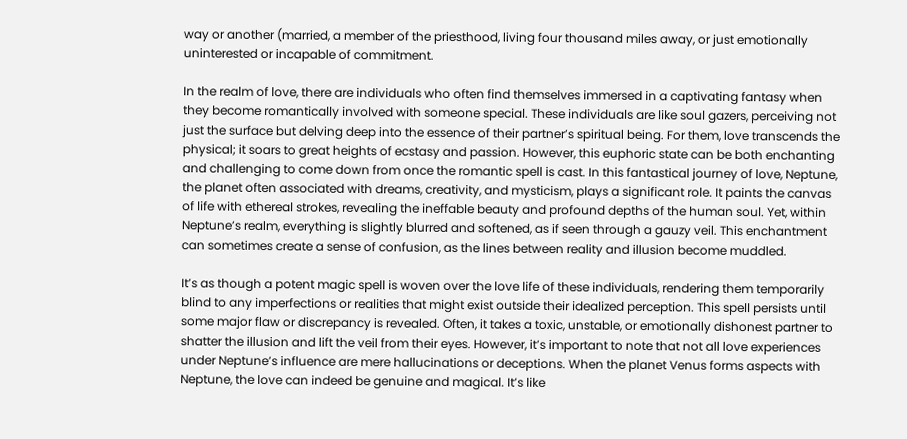way or another (married, a member of the priesthood, living four thousand miles away, or just emotionally uninterested or incapable of commitment.

In the realm of love, there are individuals who often find themselves immersed in a captivating fantasy when they become romantically involved with someone special. These individuals are like soul gazers, perceiving not just the surface but delving deep into the essence of their partner’s spiritual being. For them, love transcends the physical; it soars to great heights of ecstasy and passion. However, this euphoric state can be both enchanting and challenging to come down from once the romantic spell is cast. In this fantastical journey of love, Neptune, the planet often associated with dreams, creativity, and mysticism, plays a significant role. It paints the canvas of life with ethereal strokes, revealing the ineffable beauty and profound depths of the human soul. Yet, within Neptune’s realm, everything is slightly blurred and softened, as if seen through a gauzy veil. This enchantment can sometimes create a sense of confusion, as the lines between reality and illusion become muddled.

It’s as though a potent magic spell is woven over the love life of these individuals, rendering them temporarily blind to any imperfections or realities that might exist outside their idealized perception. This spell persists until some major flaw or discrepancy is revealed. Often, it takes a toxic, unstable, or emotionally dishonest partner to shatter the illusion and lift the veil from their eyes. However, it’s important to note that not all love experiences under Neptune’s influence are mere hallucinations or deceptions. When the planet Venus forms aspects with Neptune, the love can indeed be genuine and magical. It’s like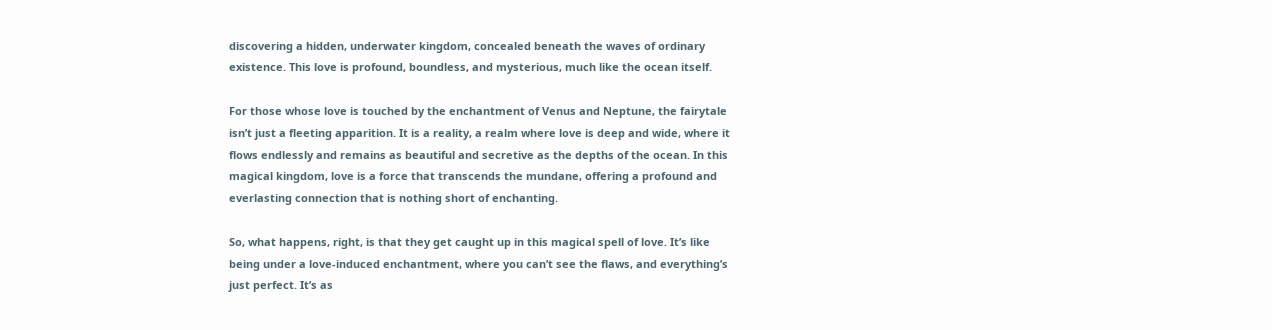discovering a hidden, underwater kingdom, concealed beneath the waves of ordinary existence. This love is profound, boundless, and mysterious, much like the ocean itself.

For those whose love is touched by the enchantment of Venus and Neptune, the fairytale isn’t just a fleeting apparition. It is a reality, a realm where love is deep and wide, where it flows endlessly and remains as beautiful and secretive as the depths of the ocean. In this magical kingdom, love is a force that transcends the mundane, offering a profound and everlasting connection that is nothing short of enchanting.

So, what happens, right, is that they get caught up in this magical spell of love. It’s like being under a love-induced enchantment, where you can’t see the flaws, and everything’s just perfect. It’s as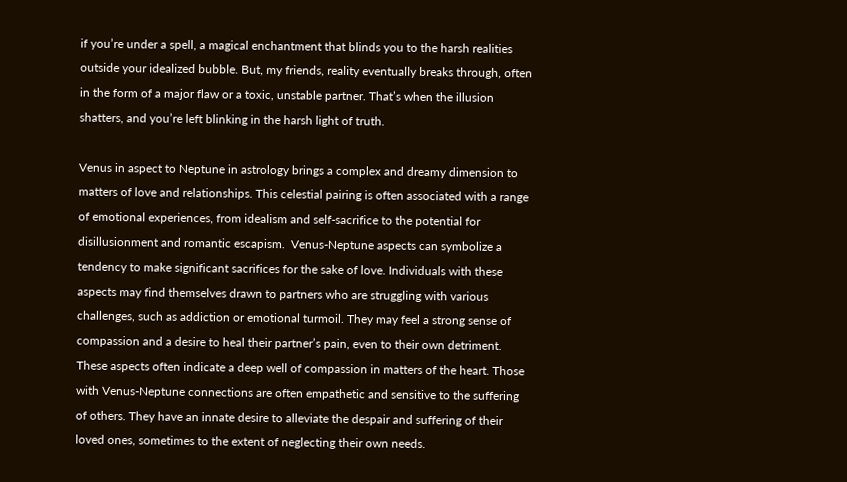if you’re under a spell, a magical enchantment that blinds you to the harsh realities outside your idealized bubble. But, my friends, reality eventually breaks through, often in the form of a major flaw or a toxic, unstable partner. That’s when the illusion shatters, and you’re left blinking in the harsh light of truth.

Venus in aspect to Neptune in astrology brings a complex and dreamy dimension to matters of love and relationships. This celestial pairing is often associated with a range of emotional experiences, from idealism and self-sacrifice to the potential for disillusionment and romantic escapism.  Venus-Neptune aspects can symbolize a tendency to make significant sacrifices for the sake of love. Individuals with these aspects may find themselves drawn to partners who are struggling with various challenges, such as addiction or emotional turmoil. They may feel a strong sense of compassion and a desire to heal their partner’s pain, even to their own detriment. These aspects often indicate a deep well of compassion in matters of the heart. Those with Venus-Neptune connections are often empathetic and sensitive to the suffering of others. They have an innate desire to alleviate the despair and suffering of their loved ones, sometimes to the extent of neglecting their own needs.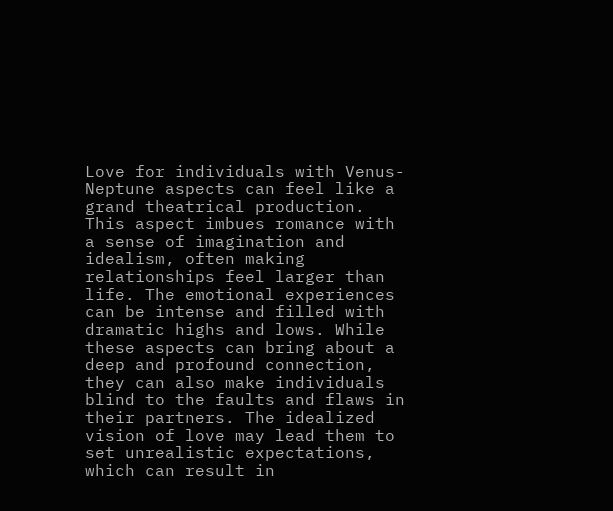Love for individuals with Venus-Neptune aspects can feel like a grand theatrical production. This aspect imbues romance with a sense of imagination and idealism, often making relationships feel larger than life. The emotional experiences can be intense and filled with dramatic highs and lows. While these aspects can bring about a deep and profound connection, they can also make individuals blind to the faults and flaws in their partners. The idealized vision of love may lead them to set unrealistic expectations, which can result in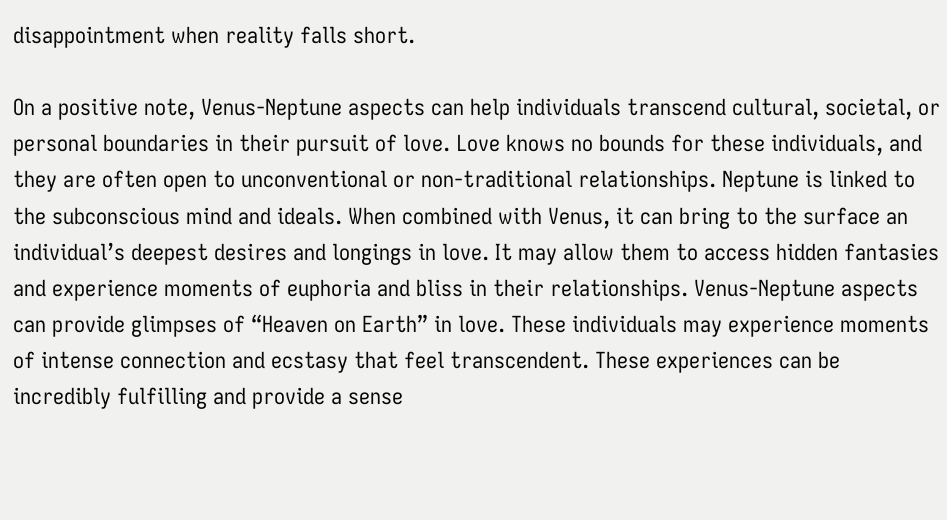disappointment when reality falls short.

On a positive note, Venus-Neptune aspects can help individuals transcend cultural, societal, or personal boundaries in their pursuit of love. Love knows no bounds for these individuals, and they are often open to unconventional or non-traditional relationships. Neptune is linked to the subconscious mind and ideals. When combined with Venus, it can bring to the surface an individual’s deepest desires and longings in love. It may allow them to access hidden fantasies and experience moments of euphoria and bliss in their relationships. Venus-Neptune aspects can provide glimpses of “Heaven on Earth” in love. These individuals may experience moments of intense connection and ecstasy that feel transcendent. These experiences can be incredibly fulfilling and provide a sense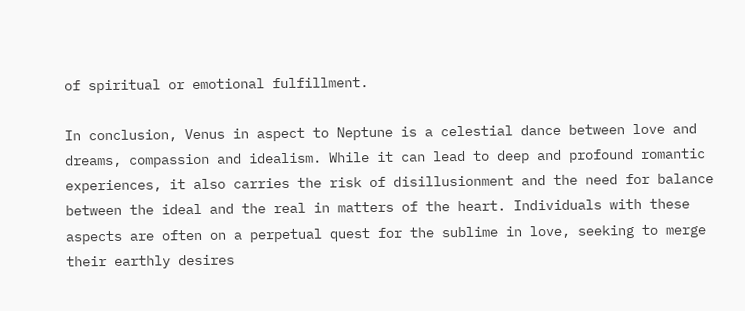of spiritual or emotional fulfillment.

In conclusion, Venus in aspect to Neptune is a celestial dance between love and dreams, compassion and idealism. While it can lead to deep and profound romantic experiences, it also carries the risk of disillusionment and the need for balance between the ideal and the real in matters of the heart. Individuals with these aspects are often on a perpetual quest for the sublime in love, seeking to merge their earthly desires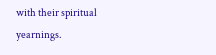with their spiritual yearnings.